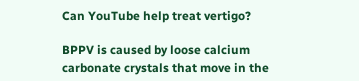Can YouTube help treat vertigo?

BPPV is caused by loose calcium carbonate crystals that move in the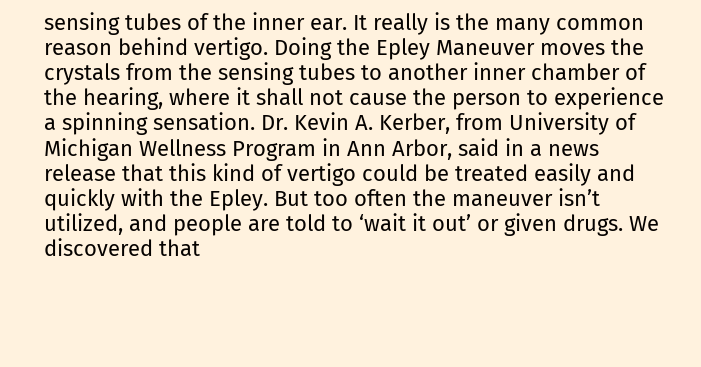sensing tubes of the inner ear. It really is the many common reason behind vertigo. Doing the Epley Maneuver moves the crystals from the sensing tubes to another inner chamber of the hearing, where it shall not cause the person to experience a spinning sensation. Dr. Kevin A. Kerber, from University of Michigan Wellness Program in Ann Arbor, said in a news release that this kind of vertigo could be treated easily and quickly with the Epley. But too often the maneuver isn’t utilized, and people are told to ‘wait it out’ or given drugs. We discovered that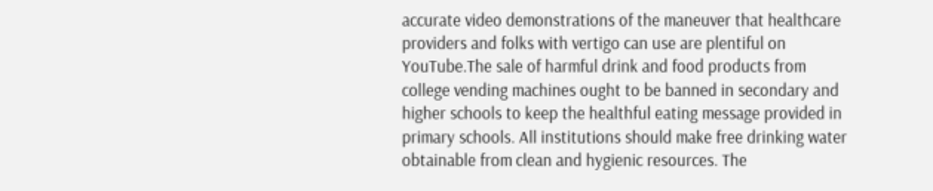accurate video demonstrations of the maneuver that healthcare providers and folks with vertigo can use are plentiful on YouTube.The sale of harmful drink and food products from college vending machines ought to be banned in secondary and higher schools to keep the healthful eating message provided in primary schools. All institutions should make free drinking water obtainable from clean and hygienic resources. The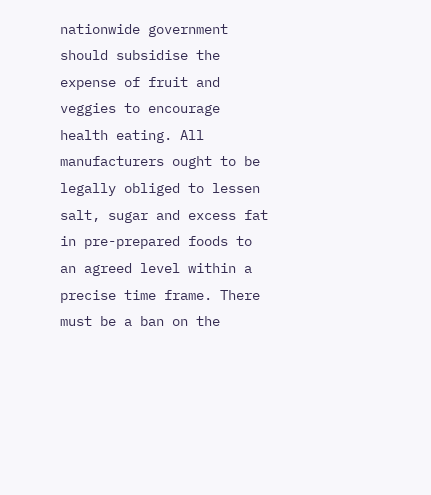nationwide government should subsidise the expense of fruit and veggies to encourage health eating. All manufacturers ought to be legally obliged to lessen salt, sugar and excess fat in pre-prepared foods to an agreed level within a precise time frame. There must be a ban on the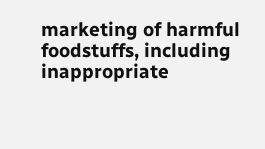marketing of harmful foodstuffs, including inappropriate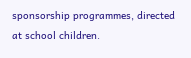sponsorship programmes, directed at school children.